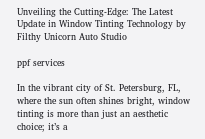Unveiling the Cutting-Edge: The Latest Update in Window Tinting Technology by Filthy Unicorn Auto Studio

ppf services

In the vibrant city of St. Petersburg, FL, where the sun often shines bright, window tinting is more than just an aesthetic choice; it’s a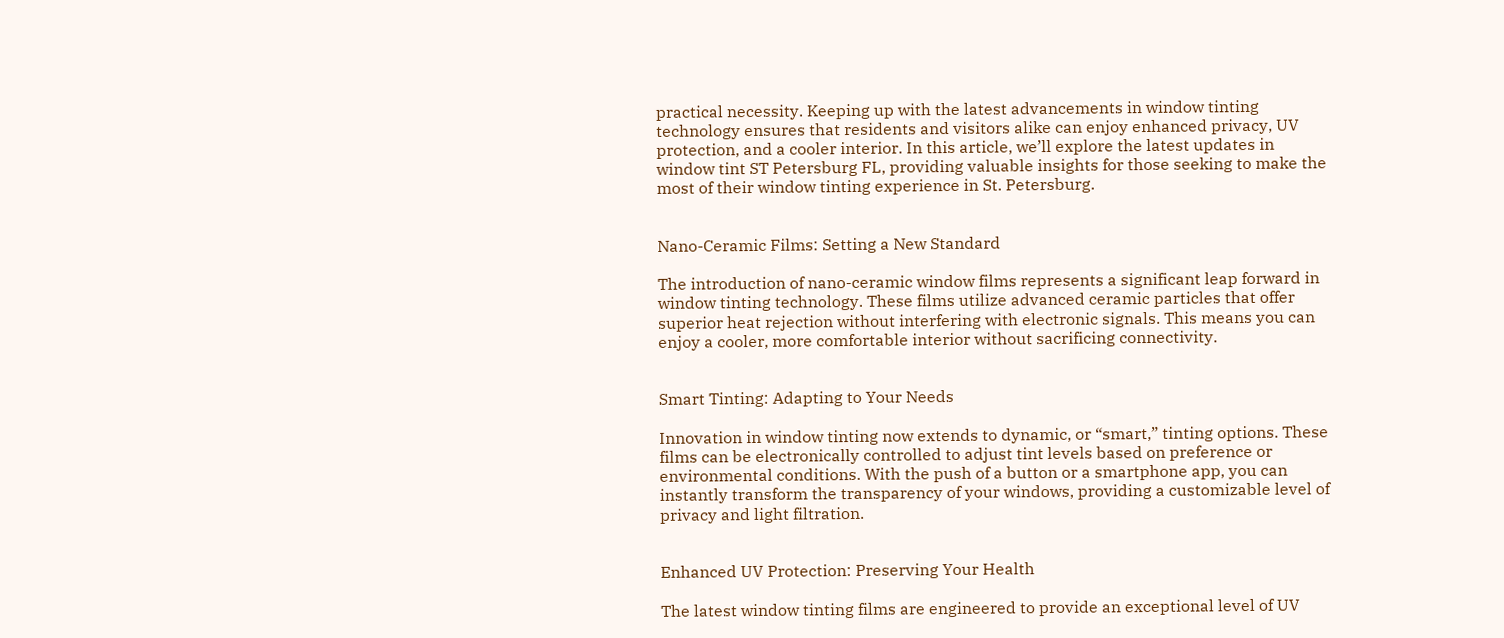practical necessity. Keeping up with the latest advancements in window tinting technology ensures that residents and visitors alike can enjoy enhanced privacy, UV protection, and a cooler interior. In this article, we’ll explore the latest updates in window tint ST Petersburg FL, providing valuable insights for those seeking to make the most of their window tinting experience in St. Petersburg.


Nano-Ceramic Films: Setting a New Standard

The introduction of nano-ceramic window films represents a significant leap forward in window tinting technology. These films utilize advanced ceramic particles that offer superior heat rejection without interfering with electronic signals. This means you can enjoy a cooler, more comfortable interior without sacrificing connectivity.


Smart Tinting: Adapting to Your Needs

Innovation in window tinting now extends to dynamic, or “smart,” tinting options. These films can be electronically controlled to adjust tint levels based on preference or environmental conditions. With the push of a button or a smartphone app, you can instantly transform the transparency of your windows, providing a customizable level of privacy and light filtration.


Enhanced UV Protection: Preserving Your Health

The latest window tinting films are engineered to provide an exceptional level of UV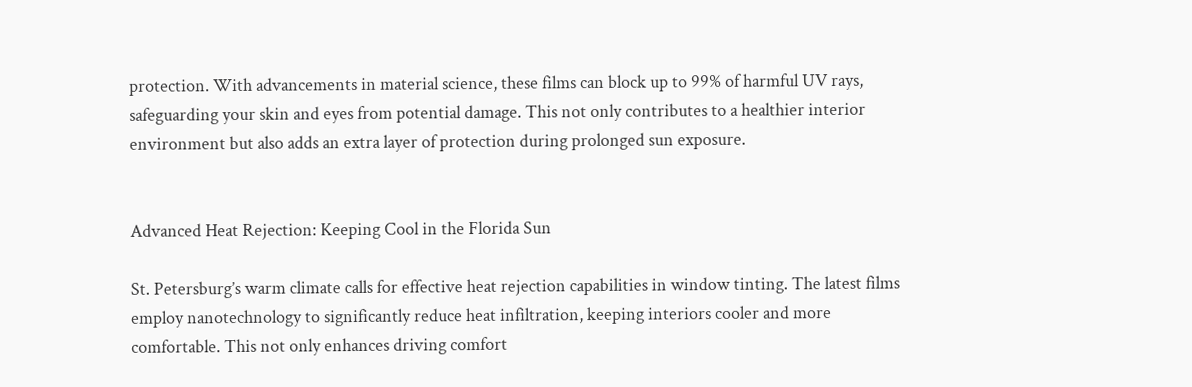protection. With advancements in material science, these films can block up to 99% of harmful UV rays, safeguarding your skin and eyes from potential damage. This not only contributes to a healthier interior environment but also adds an extra layer of protection during prolonged sun exposure.


Advanced Heat Rejection: Keeping Cool in the Florida Sun

St. Petersburg’s warm climate calls for effective heat rejection capabilities in window tinting. The latest films employ nanotechnology to significantly reduce heat infiltration, keeping interiors cooler and more comfortable. This not only enhances driving comfort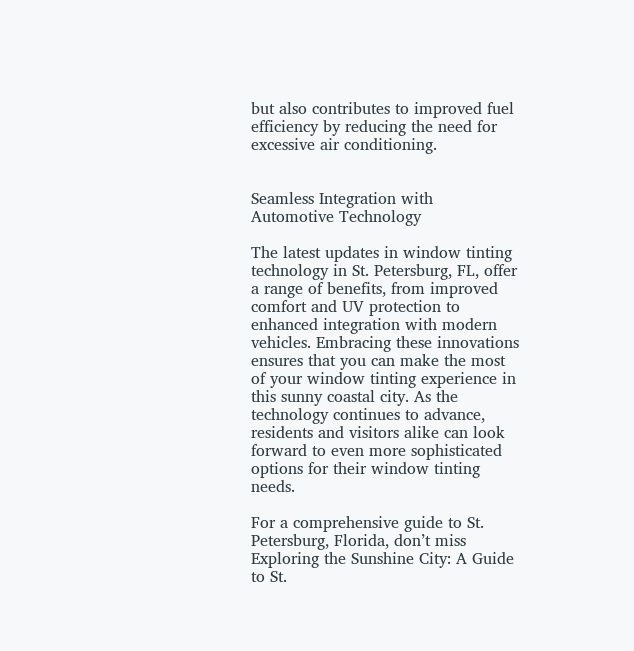but also contributes to improved fuel efficiency by reducing the need for excessive air conditioning.


Seamless Integration with Automotive Technology

The latest updates in window tinting technology in St. Petersburg, FL, offer a range of benefits, from improved comfort and UV protection to enhanced integration with modern vehicles. Embracing these innovations ensures that you can make the most of your window tinting experience in this sunny coastal city. As the technology continues to advance, residents and visitors alike can look forward to even more sophisticated options for their window tinting needs.

For a comprehensive guide to St. Petersburg, Florida, don’t miss Exploring the Sunshine City: A Guide to St.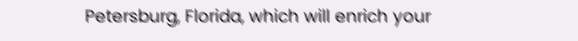Petersburg, Florida, which will enrich your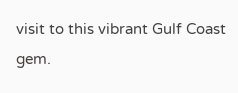visit to this vibrant Gulf Coast gem.